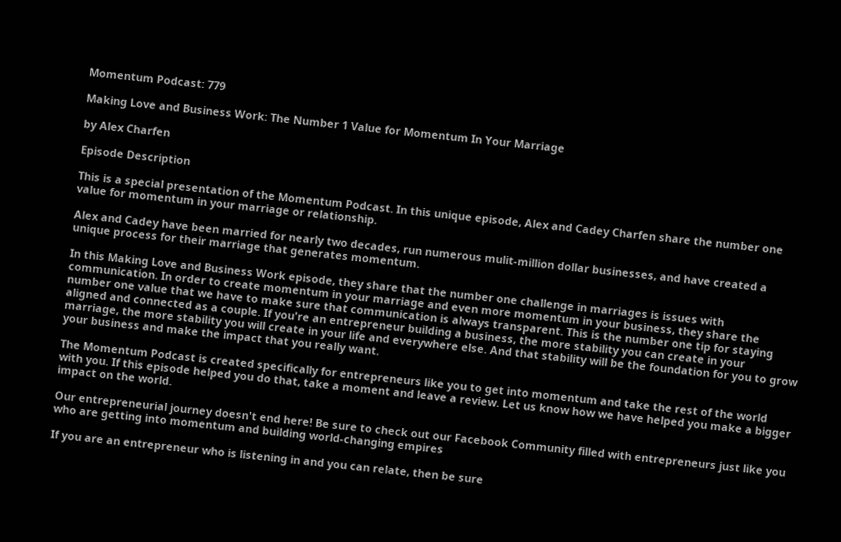Momentum Podcast: 779

Making Love and Business Work: The Number 1 Value for Momentum In Your Marriage

by Alex Charfen

Episode Description

This is a special presentation of the Momentum Podcast. In this unique episode, Alex and Cadey Charfen share the number one value for momentum in your marriage or relationship.

Alex and Cadey have been married for nearly two decades, run numerous mulit-million dollar businesses, and have created a unique process for their marriage that generates momentum.

In this Making Love and Business Work episode, they share that the number one challenge in marriages is issues with communication. In order to create momentum in your marriage and even more momentum in your business, they share the number one value that we have to make sure that communication is always transparent. This is the number one tip for staying aligned and connected as a couple. If you're an entrepreneur building a business, the more stability you can create in your marriage, the more stability you will create in your life and everywhere else. And that stability will be the foundation for you to grow your business and make the impact that you really want.

The Momentum Podcast is created specifically for entrepreneurs like you to get into momentum and take the rest of the world with you. If this episode helped you do that, take a moment and leave a review. Let us know how we have helped you make a bigger impact on the world.

Our entrepreneurial journey doesn't end here! Be sure to check out our Facebook Community filled with entrepreneurs just like you who are getting into momentum and building world-changing empires

If you are an entrepreneur who is listening in and you can relate, then be sure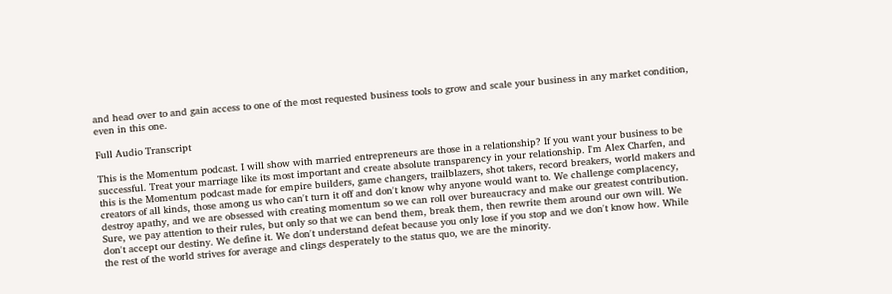and head over to and gain access to one of the most requested business tools to grow and scale your business in any market condition, even in this one.

Full Audio Transcript

This is the Momentum podcast. I will show with married entrepreneurs are those in a relationship? If you want your business to be successful. Treat your marriage like its most important and create absolute transparency in your relationship. I'm Alex Charfen, and this is the Momentum podcast made for empire builders, game changers, trailblazers, shot takers, record breakers, world makers and creators of all kinds, those among us who can't turn it off and don't know why anyone would want to. We challenge complacency, destroy apathy, and we are obsessed with creating momentum so we can roll over bureaucracy and make our greatest contribution. Sure, we pay attention to their rules, but only so that we can bend them, break them, then rewrite them around our own will. We don't accept our destiny. We define it. We don't understand defeat because you only lose if you stop and we don't know how. While the rest of the world strives for average and clings desperately to the status quo, we are the minority.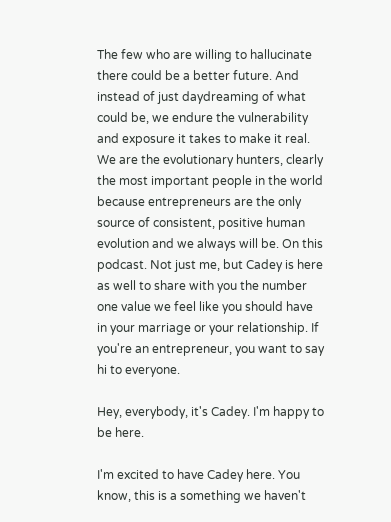The few who are willing to hallucinate there could be a better future. And instead of just daydreaming of what could be, we endure the vulnerability and exposure it takes to make it real. We are the evolutionary hunters, clearly the most important people in the world because entrepreneurs are the only source of consistent, positive human evolution and we always will be. On this podcast. Not just me, but Cadey is here as well to share with you the number one value we feel like you should have in your marriage or your relationship. If you're an entrepreneur, you want to say hi to everyone.

Hey, everybody, it's Cadey. I'm happy to be here.

I'm excited to have Cadey here. You know, this is a something we haven't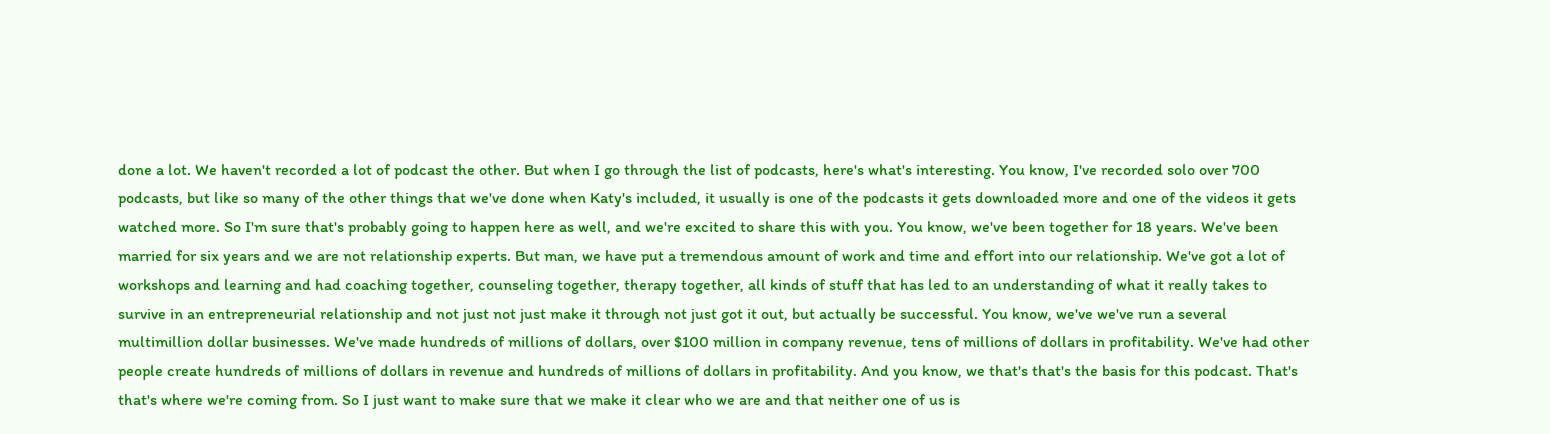done a lot. We haven't recorded a lot of podcast the other. But when I go through the list of podcasts, here's what's interesting. You know, I've recorded solo over 700 podcasts, but like so many of the other things that we've done when Katy's included, it usually is one of the podcasts it gets downloaded more and one of the videos it gets watched more. So I'm sure that's probably going to happen here as well, and we're excited to share this with you. You know, we've been together for 18 years. We've been married for six years and we are not relationship experts. But man, we have put a tremendous amount of work and time and effort into our relationship. We've got a lot of workshops and learning and had coaching together, counseling together, therapy together, all kinds of stuff that has led to an understanding of what it really takes to survive in an entrepreneurial relationship and not just not just make it through not just got it out, but actually be successful. You know, we've we've run a several multimillion dollar businesses. We've made hundreds of millions of dollars, over $100 million in company revenue, tens of millions of dollars in profitability. We've had other people create hundreds of millions of dollars in revenue and hundreds of millions of dollars in profitability. And you know, we that's that's the basis for this podcast. That's that's where we're coming from. So I just want to make sure that we make it clear who we are and that neither one of us is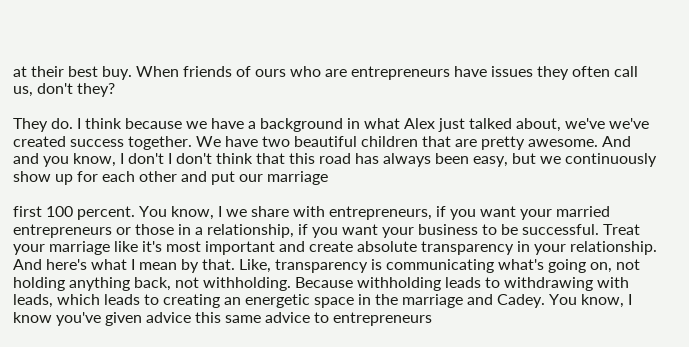at their best buy. When friends of ours who are entrepreneurs have issues they often call us, don't they?

They do. I think because we have a background in what Alex just talked about, we've we've created success together. We have two beautiful children that are pretty awesome. And and you know, I don't I don't think that this road has always been easy, but we continuously show up for each other and put our marriage

first 100 percent. You know, I we share with entrepreneurs, if you want your married entrepreneurs or those in a relationship, if you want your business to be successful. Treat your marriage like it's most important and create absolute transparency in your relationship. And here's what I mean by that. Like, transparency is communicating what's going on, not holding anything back, not withholding. Because withholding leads to withdrawing with leads, which leads to creating an energetic space in the marriage and Cadey. You know, I know you've given advice this same advice to entrepreneurs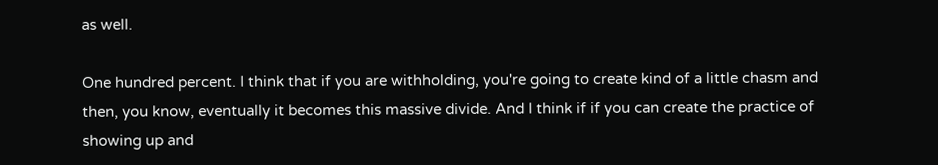as well.

One hundred percent. I think that if you are withholding, you're going to create kind of a little chasm and then, you know, eventually it becomes this massive divide. And I think if if you can create the practice of showing up and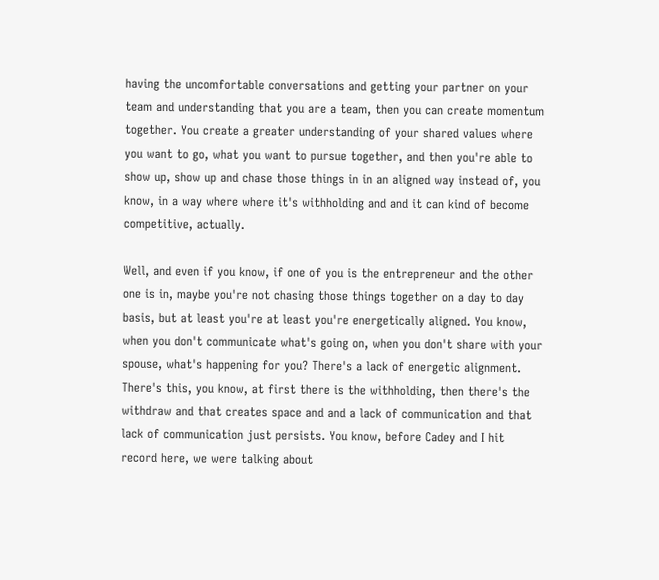having the uncomfortable conversations and getting your partner on your team and understanding that you are a team, then you can create momentum together. You create a greater understanding of your shared values where you want to go, what you want to pursue together, and then you're able to show up, show up and chase those things in in an aligned way instead of, you know, in a way where where it's withholding and and it can kind of become competitive, actually.

Well, and even if you know, if one of you is the entrepreneur and the other one is in, maybe you're not chasing those things together on a day to day basis, but at least you're at least you're energetically aligned. You know, when you don't communicate what's going on, when you don't share with your spouse, what's happening for you? There's a lack of energetic alignment. There's this, you know, at first there is the withholding, then there's the withdraw and that creates space and and a lack of communication and that lack of communication just persists. You know, before Cadey and I hit record here, we were talking about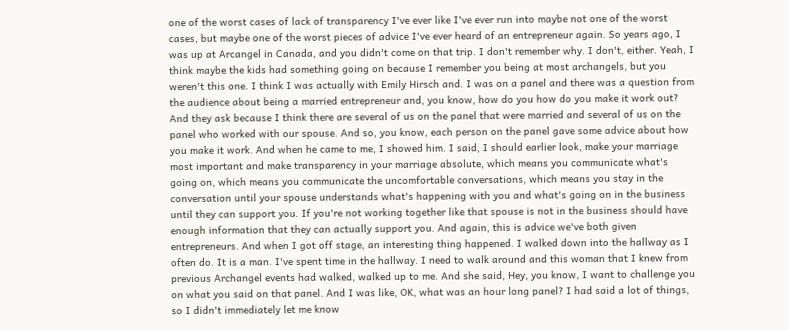one of the worst cases of lack of transparency I've ever like I've ever run into maybe not one of the worst cases, but maybe one of the worst pieces of advice I've ever heard of an entrepreneur again. So years ago, I was up at Arcangel in Canada, and you didn't come on that trip. I don't remember why. I don't, either. Yeah, I think maybe the kids had something going on because I remember you being at most archangels, but you weren't this one. I think I was actually with Emily Hirsch and. I was on a panel and there was a question from the audience about being a married entrepreneur and, you know, how do you how do you make it work out? And they ask because I think there are several of us on the panel that were married and several of us on the panel who worked with our spouse. And so, you know, each person on the panel gave some advice about how you make it work. And when he came to me, I showed him. I said, I should earlier look, make your marriage most important and make transparency in your marriage absolute, which means you communicate what's going on, which means you communicate the uncomfortable conversations, which means you stay in the conversation until your spouse understands what's happening with you and what's going on in the business until they can support you. If you're not working together like that spouse is not in the business should have enough information that they can actually support you. And again, this is advice we've both given entrepreneurs. And when I got off stage, an interesting thing happened. I walked down into the hallway as I often do. It is a man. I've spent time in the hallway. I need to walk around and this woman that I knew from previous Archangel events had walked, walked up to me. And she said, Hey, you know, I want to challenge you on what you said on that panel. And I was like, OK, what was an hour long panel? I had said a lot of things, so I didn't immediately let me know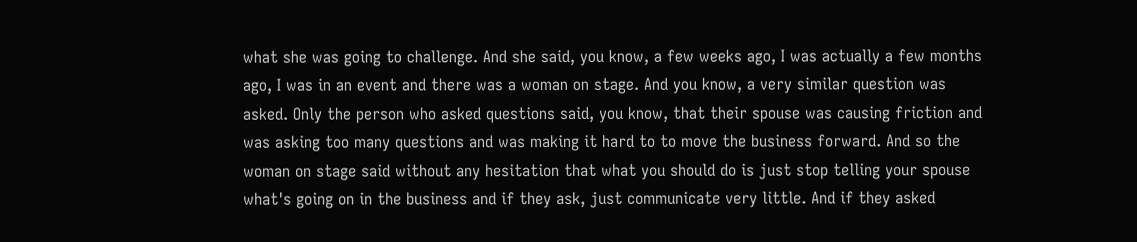what she was going to challenge. And she said, you know, a few weeks ago, I was actually a few months ago, I was in an event and there was a woman on stage. And you know, a very similar question was asked. Only the person who asked questions said, you know, that their spouse was causing friction and was asking too many questions and was making it hard to to move the business forward. And so the woman on stage said without any hesitation that what you should do is just stop telling your spouse what's going on in the business and if they ask, just communicate very little. And if they asked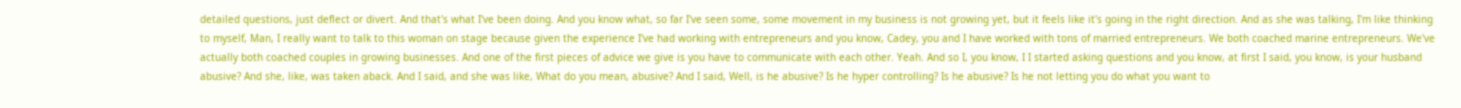detailed questions, just deflect or divert. And that's what I've been doing. And you know what, so far I've seen some, some movement in my business is not growing yet, but it feels like it's going in the right direction. And as she was talking, I'm like thinking to myself, Man, I really want to talk to this woman on stage because given the experience I've had working with entrepreneurs and you know, Cadey, you and I have worked with tons of married entrepreneurs. We both coached marine entrepreneurs. We've actually both coached couples in growing businesses. And one of the first pieces of advice we give is you have to communicate with each other. Yeah. And so I, you know, I I started asking questions and you know, at first I said, you know, is your husband abusive? And she, like, was taken aback. And I said, and she was like, What do you mean, abusive? And I said, Well, is he abusive? Is he hyper controlling? Is he abusive? Is he not letting you do what you want to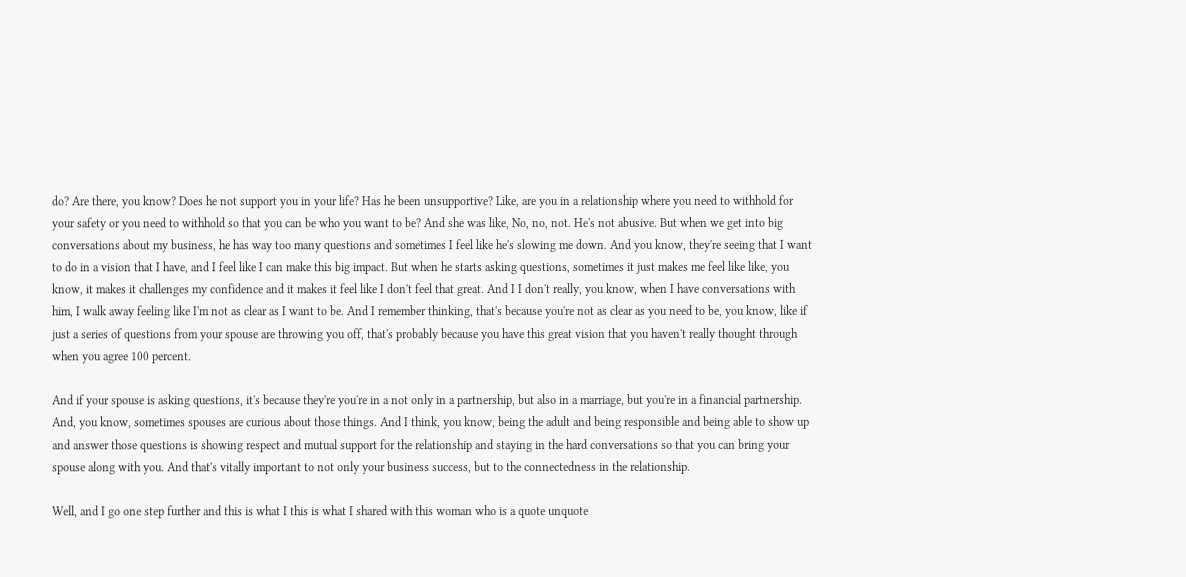do? Are there, you know? Does he not support you in your life? Has he been unsupportive? Like, are you in a relationship where you need to withhold for your safety or you need to withhold so that you can be who you want to be? And she was like, No, no, not. He's not abusive. But when we get into big conversations about my business, he has way too many questions and sometimes I feel like he's slowing me down. And you know, they're seeing that I want to do in a vision that I have, and I feel like I can make this big impact. But when he starts asking questions, sometimes it just makes me feel like like, you know, it makes it challenges my confidence and it makes it feel like I don't feel that great. And I I don't really, you know, when I have conversations with him, I walk away feeling like I'm not as clear as I want to be. And I remember thinking, that's because you're not as clear as you need to be, you know, like if just a series of questions from your spouse are throwing you off, that's probably because you have this great vision that you haven't really thought through when you agree 100 percent.

And if your spouse is asking questions, it's because they're you're in a not only in a partnership, but also in a marriage, but you're in a financial partnership. And, you know, sometimes spouses are curious about those things. And I think, you know, being the adult and being responsible and being able to show up and answer those questions is showing respect and mutual support for the relationship and staying in the hard conversations so that you can bring your spouse along with you. And that's vitally important to not only your business success, but to the connectedness in the relationship.

Well, and I go one step further and this is what I this is what I shared with this woman who is a quote unquote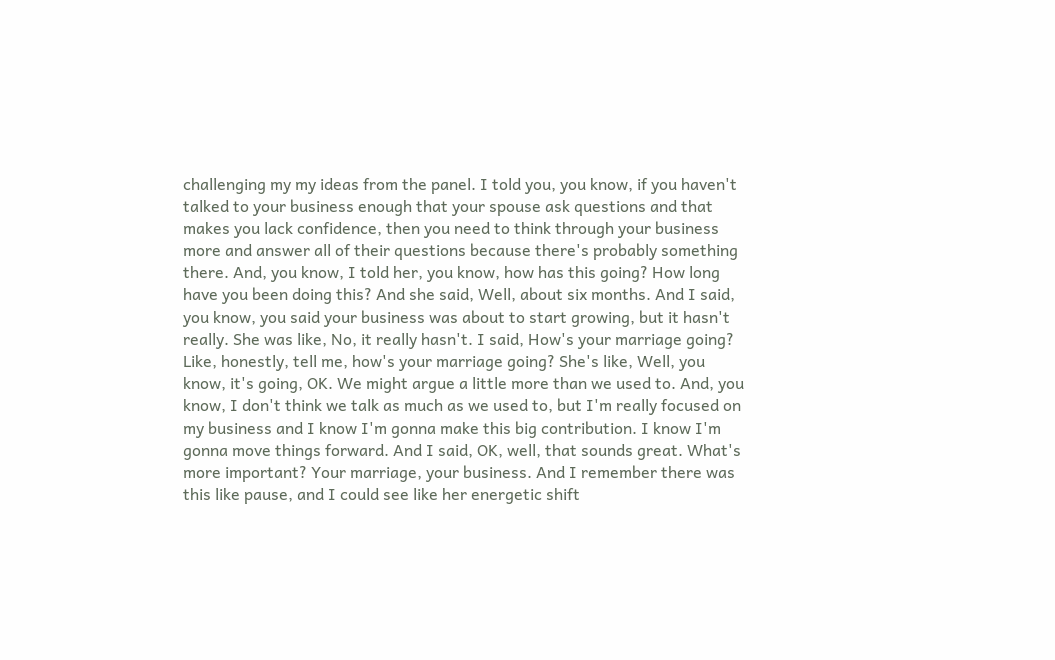challenging my my ideas from the panel. I told you, you know, if you haven't talked to your business enough that your spouse ask questions and that makes you lack confidence, then you need to think through your business more and answer all of their questions because there's probably something there. And, you know, I told her, you know, how has this going? How long have you been doing this? And she said, Well, about six months. And I said, you know, you said your business was about to start growing, but it hasn't really. She was like, No, it really hasn't. I said, How's your marriage going? Like, honestly, tell me, how's your marriage going? She's like, Well, you know, it's going, OK. We might argue a little more than we used to. And, you know, I don't think we talk as much as we used to, but I'm really focused on my business and I know I'm gonna make this big contribution. I know I'm gonna move things forward. And I said, OK, well, that sounds great. What's more important? Your marriage, your business. And I remember there was this like pause, and I could see like her energetic shift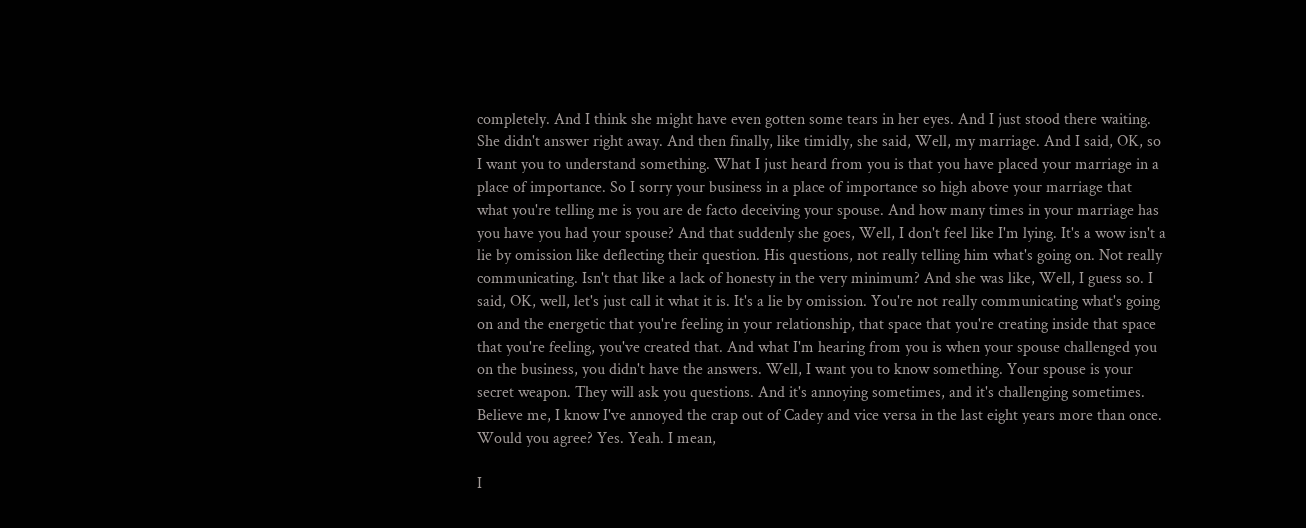completely. And I think she might have even gotten some tears in her eyes. And I just stood there waiting. She didn't answer right away. And then finally, like timidly, she said, Well, my marriage. And I said, OK, so I want you to understand something. What I just heard from you is that you have placed your marriage in a place of importance. So I sorry your business in a place of importance so high above your marriage that what you're telling me is you are de facto deceiving your spouse. And how many times in your marriage has you have you had your spouse? And that suddenly she goes, Well, I don't feel like I'm lying. It's a wow isn't a lie by omission like deflecting their question. His questions, not really telling him what's going on. Not really communicating. Isn't that like a lack of honesty in the very minimum? And she was like, Well, I guess so. I said, OK, well, let's just call it what it is. It's a lie by omission. You're not really communicating what's going on and the energetic that you're feeling in your relationship, that space that you're creating inside that space that you're feeling, you've created that. And what I'm hearing from you is when your spouse challenged you on the business, you didn't have the answers. Well, I want you to know something. Your spouse is your secret weapon. They will ask you questions. And it's annoying sometimes, and it's challenging sometimes. Believe me, I know I've annoyed the crap out of Cadey and vice versa in the last eight years more than once. Would you agree? Yes. Yeah. I mean,

I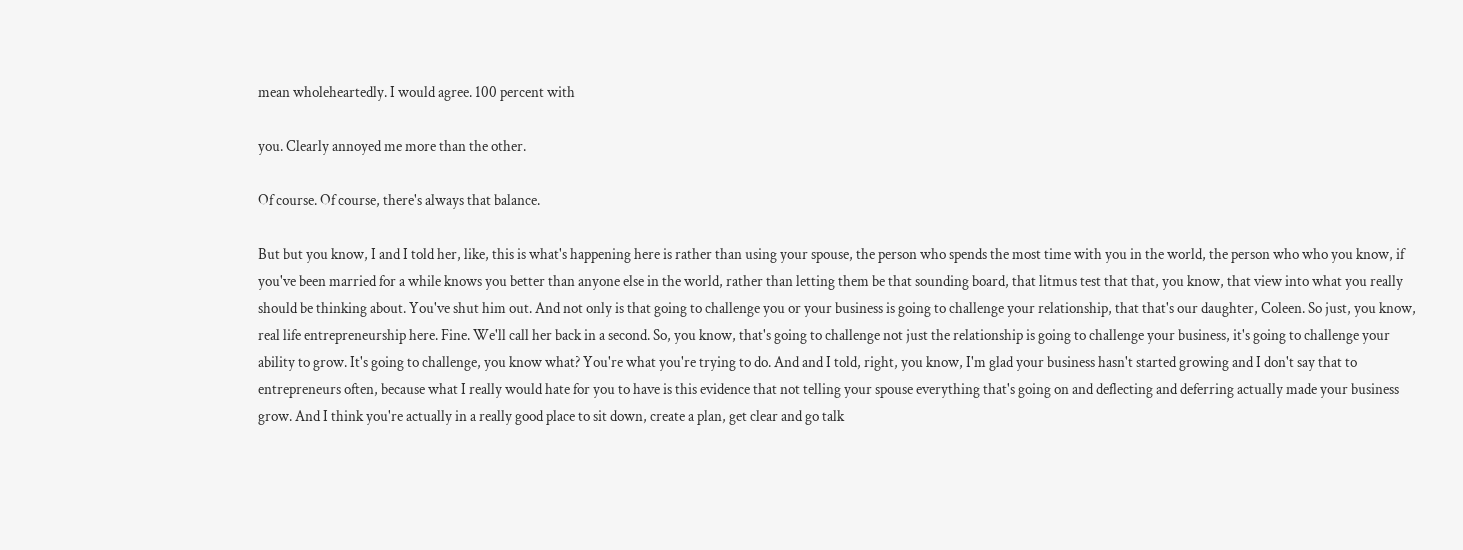mean wholeheartedly. I would agree. 100 percent with

you. Clearly annoyed me more than the other.

Of course. Of course, there's always that balance.

But but you know, I and I told her, like, this is what's happening here is rather than using your spouse, the person who spends the most time with you in the world, the person who who you know, if you've been married for a while knows you better than anyone else in the world, rather than letting them be that sounding board, that litmus test that that, you know, that view into what you really should be thinking about. You've shut him out. And not only is that going to challenge you or your business is going to challenge your relationship, that that's our daughter, Coleen. So just, you know, real life entrepreneurship here. Fine. We'll call her back in a second. So, you know, that's going to challenge not just the relationship is going to challenge your business, it's going to challenge your ability to grow. It's going to challenge, you know what? You're what you're trying to do. And and I told, right, you know, I'm glad your business hasn't started growing and I don't say that to entrepreneurs often, because what I really would hate for you to have is this evidence that not telling your spouse everything that's going on and deflecting and deferring actually made your business grow. And I think you're actually in a really good place to sit down, create a plan, get clear and go talk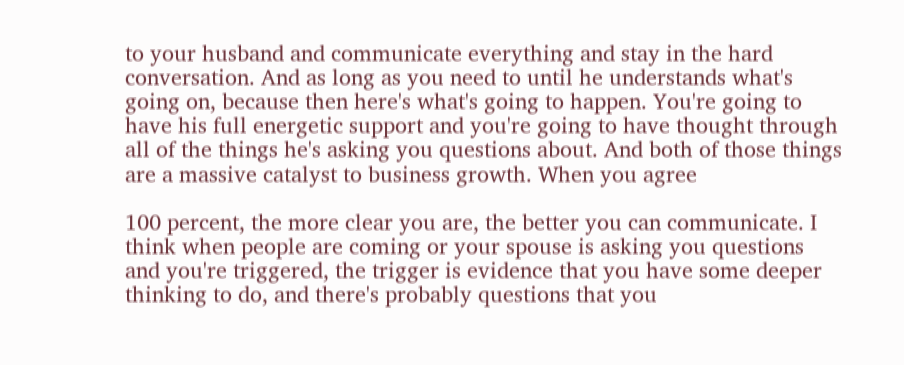to your husband and communicate everything and stay in the hard conversation. And as long as you need to until he understands what's going on, because then here's what's going to happen. You're going to have his full energetic support and you're going to have thought through all of the things he's asking you questions about. And both of those things are a massive catalyst to business growth. When you agree

100 percent, the more clear you are, the better you can communicate. I think when people are coming or your spouse is asking you questions and you're triggered, the trigger is evidence that you have some deeper thinking to do, and there's probably questions that you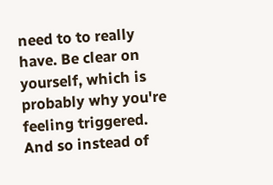need to to really have. Be clear on yourself, which is probably why you're feeling triggered. And so instead of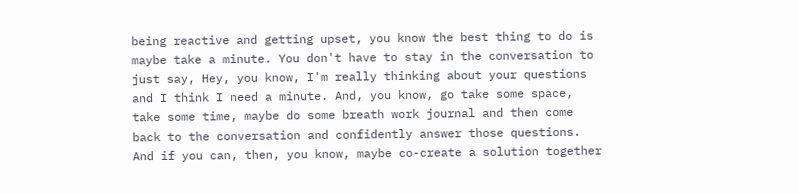being reactive and getting upset, you know the best thing to do is maybe take a minute. You don't have to stay in the conversation to just say, Hey, you know, I'm really thinking about your questions and I think I need a minute. And, you know, go take some space, take some time, maybe do some breath work journal and then come back to the conversation and confidently answer those questions. And if you can, then, you know, maybe co-create a solution together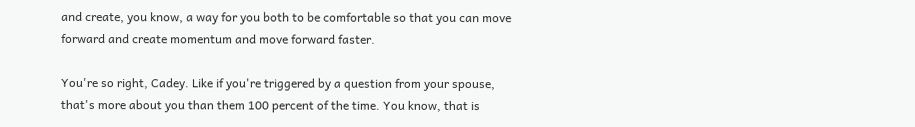and create, you know, a way for you both to be comfortable so that you can move forward and create momentum and move forward faster.

You're so right, Cadey. Like if you're triggered by a question from your spouse, that's more about you than them 100 percent of the time. You know, that is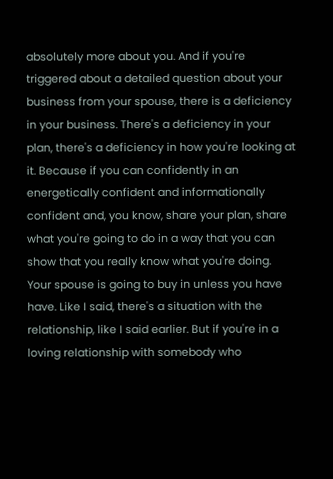absolutely more about you. And if you're triggered about a detailed question about your business from your spouse, there is a deficiency in your business. There's a deficiency in your plan, there's a deficiency in how you're looking at it. Because if you can confidently in an energetically confident and informationally confident and, you know, share your plan, share what you're going to do in a way that you can show that you really know what you're doing. Your spouse is going to buy in unless you have have. Like I said, there's a situation with the relationship, like I said earlier. But if you're in a loving relationship with somebody who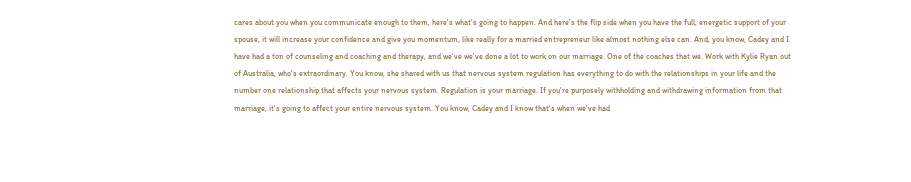cares about you when you communicate enough to them, here's what's going to happen. And here's the flip side when you have the full, energetic support of your spouse, it will increase your confidence and give you momentum, like really for a married entrepreneur like almost nothing else can. And, you know, Cadey and I have had a ton of counseling and coaching and therapy, and we've we've done a lot to work on our marriage. One of the coaches that we. Work with Kylie Ryan out of Australia, who's extraordinary. You know, she shared with us that nervous system regulation has everything to do with the relationships in your life and the number one relationship that affects your nervous system. Regulation is your marriage. If you're purposely withholding and withdrawing information from that marriage, it's going to affect your entire nervous system. You know, Cadey and I know that's when we've had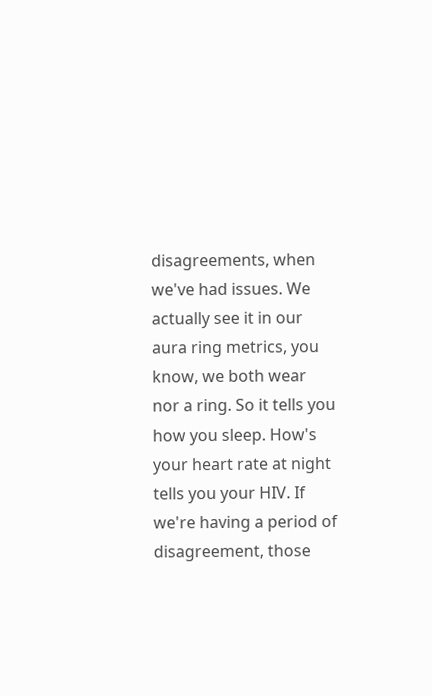disagreements, when we've had issues. We actually see it in our aura ring metrics, you know, we both wear nor a ring. So it tells you how you sleep. How's your heart rate at night tells you your HIV. If we're having a period of disagreement, those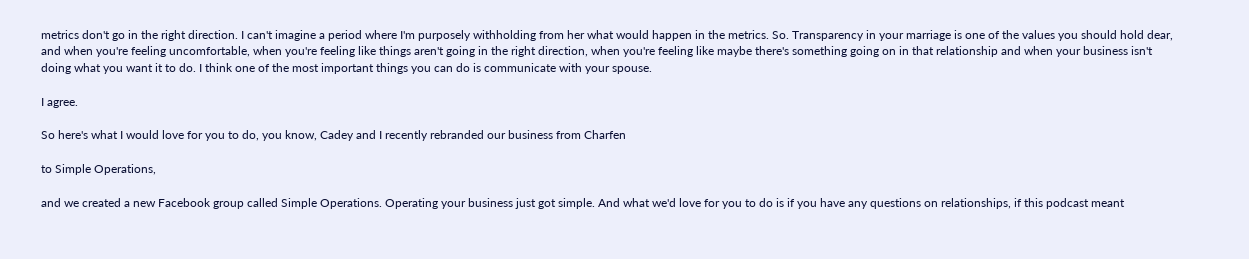metrics don't go in the right direction. I can't imagine a period where I'm purposely withholding from her what would happen in the metrics. So. Transparency in your marriage is one of the values you should hold dear, and when you're feeling uncomfortable, when you're feeling like things aren't going in the right direction, when you're feeling like maybe there's something going on in that relationship and when your business isn't doing what you want it to do. I think one of the most important things you can do is communicate with your spouse.

I agree.

So here's what I would love for you to do, you know, Cadey and I recently rebranded our business from Charfen

to Simple Operations,

and we created a new Facebook group called Simple Operations. Operating your business just got simple. And what we'd love for you to do is if you have any questions on relationships, if this podcast meant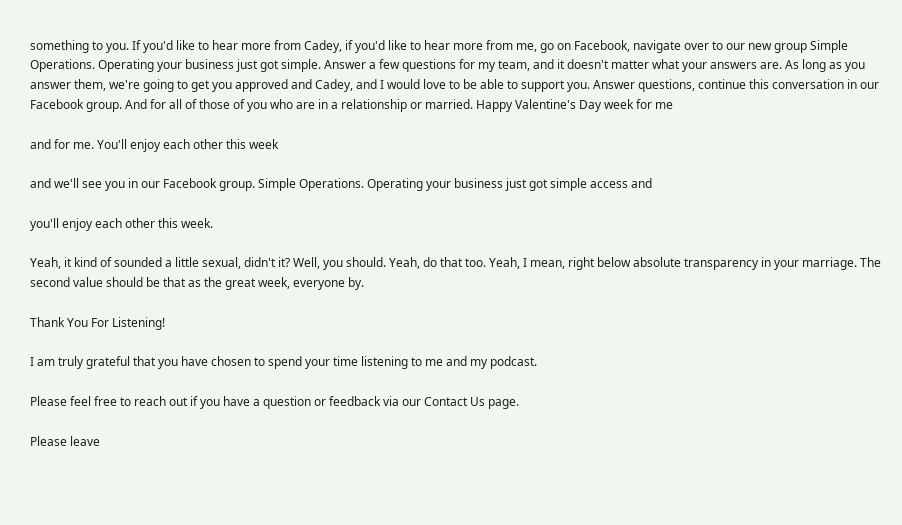something to you. If you'd like to hear more from Cadey, if you'd like to hear more from me, go on Facebook, navigate over to our new group Simple Operations. Operating your business just got simple. Answer a few questions for my team, and it doesn't matter what your answers are. As long as you answer them, we're going to get you approved and Cadey, and I would love to be able to support you. Answer questions, continue this conversation in our Facebook group. And for all of those of you who are in a relationship or married. Happy Valentine's Day week for me

and for me. You'll enjoy each other this week

and we'll see you in our Facebook group. Simple Operations. Operating your business just got simple access and

you'll enjoy each other this week.

Yeah, it kind of sounded a little sexual, didn't it? Well, you should. Yeah, do that too. Yeah, I mean, right below absolute transparency in your marriage. The second value should be that as the great week, everyone by.

Thank You For Listening!

I am truly grateful that you have chosen to spend your time listening to me and my podcast.

Please feel free to reach out if you have a question or feedback via our Contact Us page.

Please leave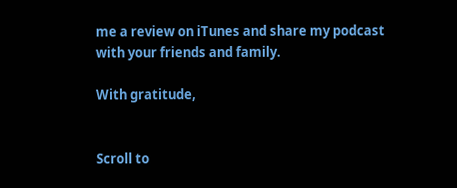me a review on iTunes and share my podcast with your friends and family.

With gratitude,


Scroll to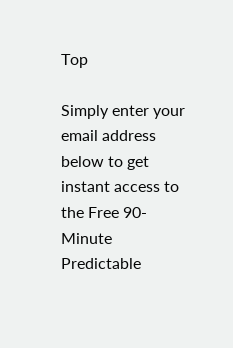Top

Simply enter your email address below to get instant access to the Free 90-Minute Predictable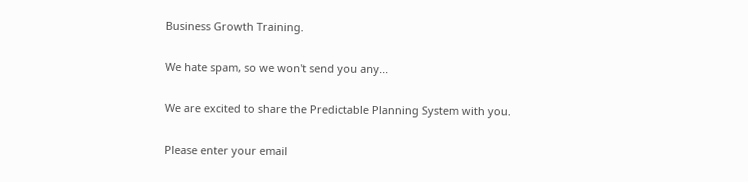Business Growth Training.

We hate spam, so we won't send you any...

We are excited to share the Predictable Planning System with you.

Please enter your email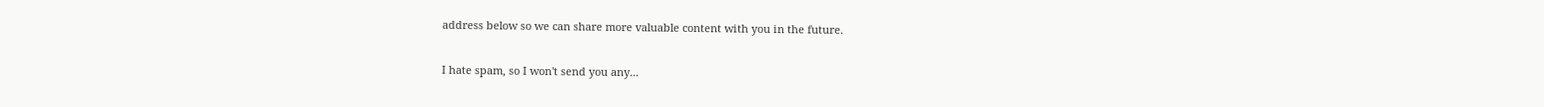address below so we can share more valuable content with you in the future.

I hate spam, so I won't send you any...